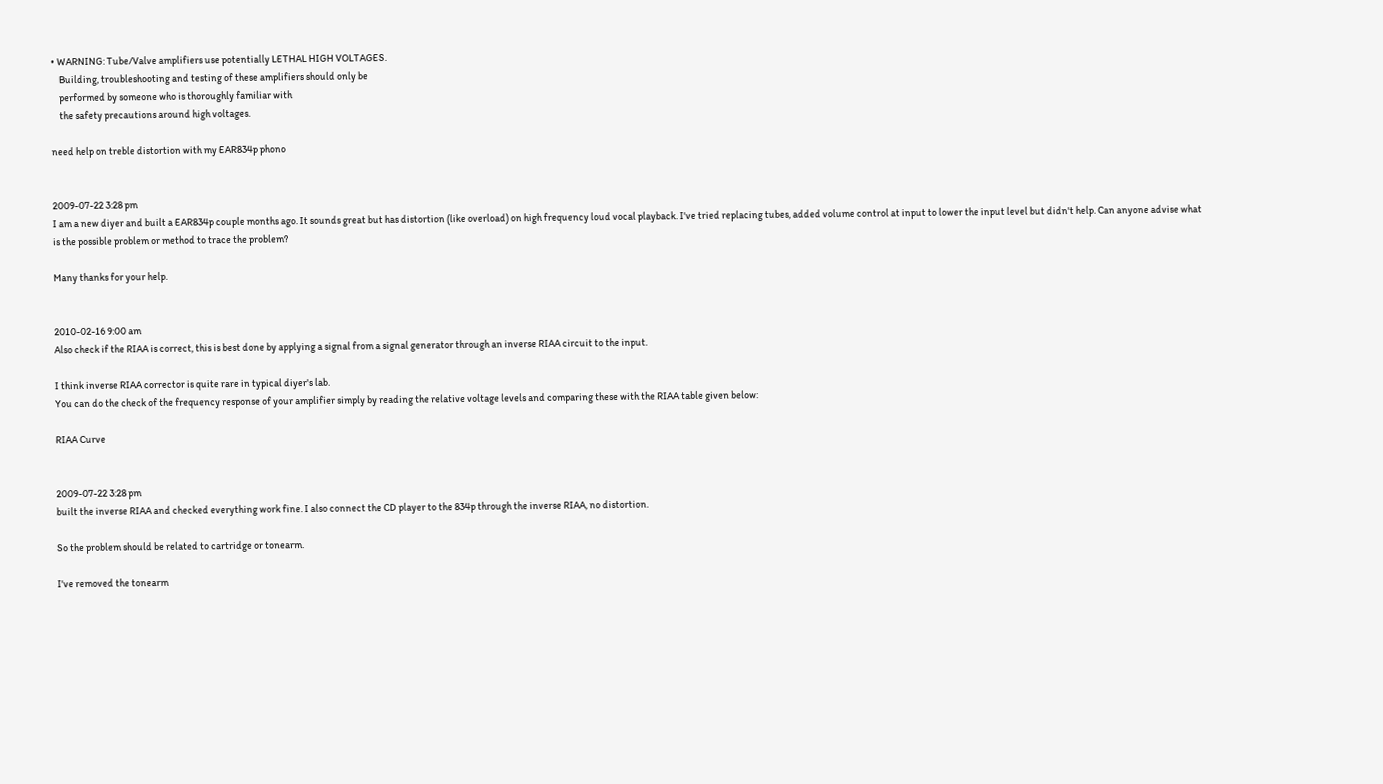• WARNING: Tube/Valve amplifiers use potentially LETHAL HIGH VOLTAGES.
    Building, troubleshooting and testing of these amplifiers should only be
    performed by someone who is thoroughly familiar with
    the safety precautions around high voltages.

need help on treble distortion with my EAR834p phono


2009-07-22 3:28 pm
I am a new diyer and built a EAR834p couple months ago. It sounds great but has distortion (like overload) on high frequency loud vocal playback. I've tried replacing tubes, added volume control at input to lower the input level but didn't help. Can anyone advise what is the possible problem or method to trace the problem?

Many thanks for your help.


2010-02-16 9:00 am
Also check if the RIAA is correct, this is best done by applying a signal from a signal generator through an inverse RIAA circuit to the input.

I think inverse RIAA corrector is quite rare in typical diyer's lab.
You can do the check of the frequency response of your amplifier simply by reading the relative voltage levels and comparing these with the RIAA table given below:

RIAA Curve


2009-07-22 3:28 pm
built the inverse RIAA and checked everything work fine. I also connect the CD player to the 834p through the inverse RIAA, no distortion.

So the problem should be related to cartridge or tonearm.

I've removed the tonearm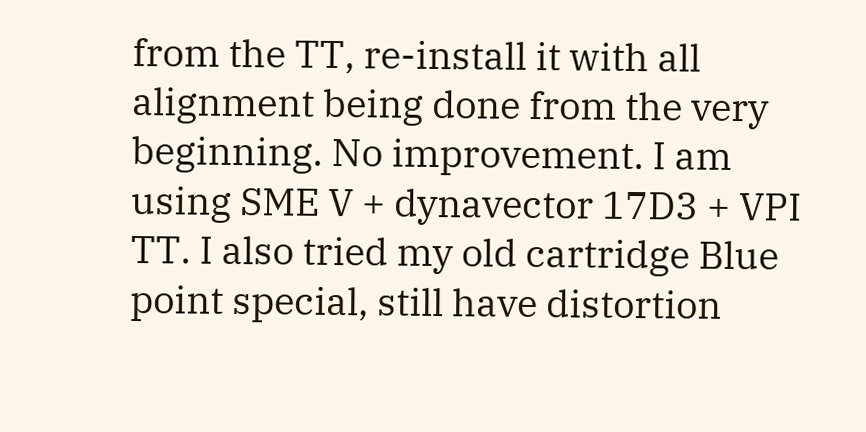from the TT, re-install it with all alignment being done from the very beginning. No improvement. I am using SME V + dynavector 17D3 + VPI TT. I also tried my old cartridge Blue point special, still have distortion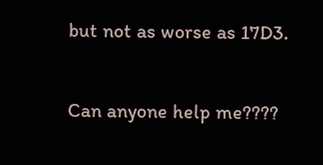but not as worse as 17D3.

Can anyone help me????